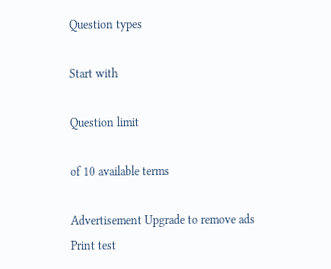Question types

Start with

Question limit

of 10 available terms

Advertisement Upgrade to remove ads
Print test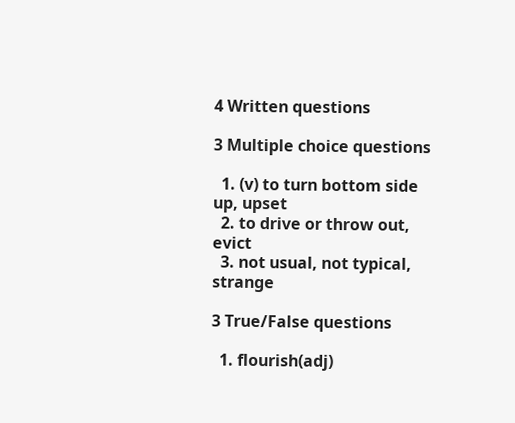4 Written questions

3 Multiple choice questions

  1. (v) to turn bottom side up, upset
  2. to drive or throw out, evict
  3. not usual, not typical, strange

3 True/False questions

  1. flourish(adj)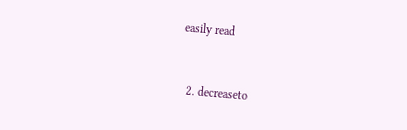easily read


  2. decreaseto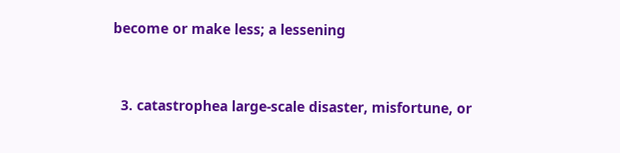become or make less; a lessening


  3. catastrophea large-scale disaster, misfortune, or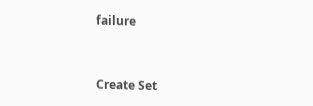failure


Create Set